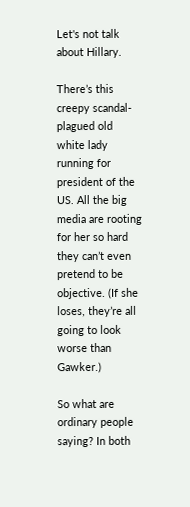Let's not talk about Hillary.

There’s this creepy scandal-plagued old white lady running for president of the US. All the big media are rooting for her so hard they can’t even pretend to be objective. (If she loses, they’re all going to look worse than Gawker.)

So what are ordinary people saying? In both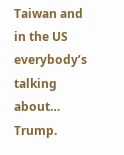Taiwan and in the US everybody’s talking about… Trump.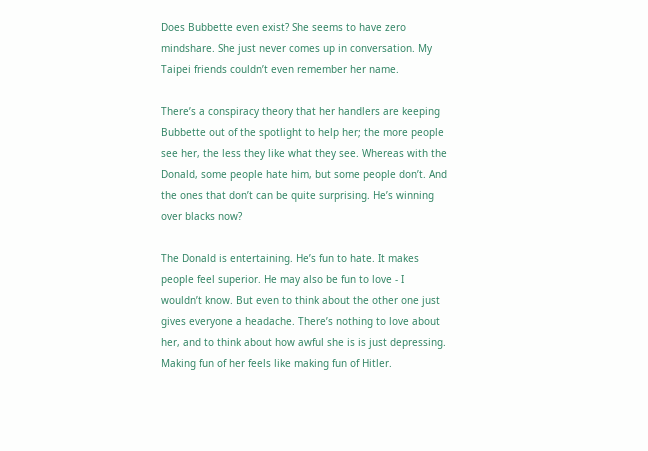Does Bubbette even exist? She seems to have zero mindshare. She just never comes up in conversation. My Taipei friends couldn’t even remember her name.

There’s a conspiracy theory that her handlers are keeping Bubbette out of the spotlight to help her; the more people see her, the less they like what they see. Whereas with the Donald, some people hate him, but some people don’t. And the ones that don’t can be quite surprising. He’s winning over blacks now?

The Donald is entertaining. He’s fun to hate. It makes people feel superior. He may also be fun to love - I wouldn’t know. But even to think about the other one just gives everyone a headache. There’s nothing to love about her, and to think about how awful she is is just depressing. Making fun of her feels like making fun of Hitler.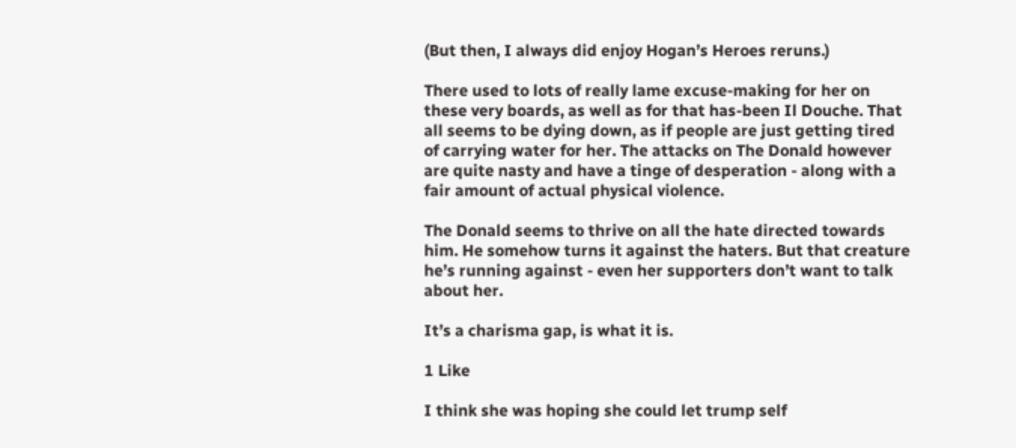(But then, I always did enjoy Hogan’s Heroes reruns.)

There used to lots of really lame excuse-making for her on these very boards, as well as for that has-been Il Douche. That all seems to be dying down, as if people are just getting tired of carrying water for her. The attacks on The Donald however are quite nasty and have a tinge of desperation - along with a fair amount of actual physical violence.

The Donald seems to thrive on all the hate directed towards him. He somehow turns it against the haters. But that creature he’s running against - even her supporters don’t want to talk about her.

It’s a charisma gap, is what it is.

1 Like

I think she was hoping she could let trump self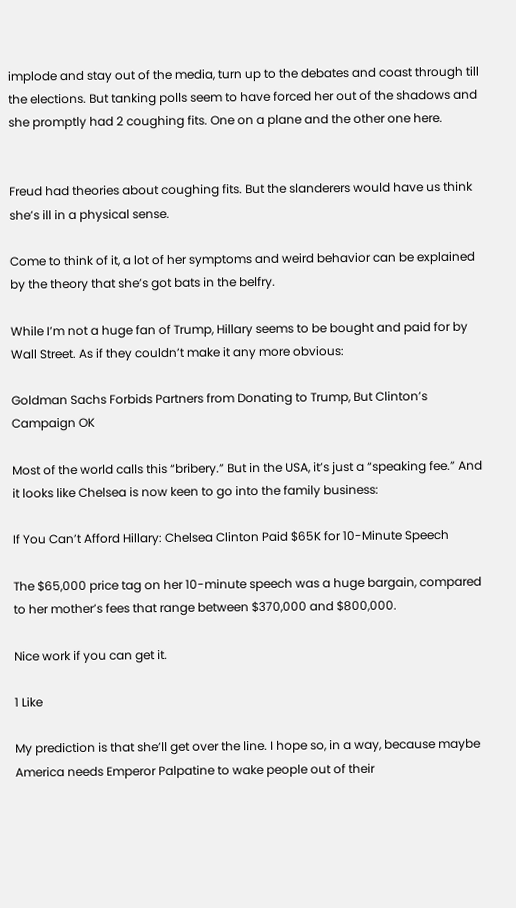implode and stay out of the media, turn up to the debates and coast through till the elections. But tanking polls seem to have forced her out of the shadows and she promptly had 2 coughing fits. One on a plane and the other one here.


Freud had theories about coughing fits. But the slanderers would have us think she’s ill in a physical sense.

Come to think of it, a lot of her symptoms and weird behavior can be explained by the theory that she’s got bats in the belfry.

While I’m not a huge fan of Trump, Hillary seems to be bought and paid for by Wall Street. As if they couldn’t make it any more obvious:

Goldman Sachs Forbids Partners from Donating to Trump, But Clinton’s Campaign OK

Most of the world calls this “bribery.” But in the USA, it’s just a “speaking fee.” And it looks like Chelsea is now keen to go into the family business:

If You Can’t Afford Hillary: Chelsea Clinton Paid $65K for 10-Minute Speech

The $65,000 price tag on her 10-minute speech was a huge bargain, compared to her mother’s fees that range between $370,000 and $800,000.

Nice work if you can get it.

1 Like

My prediction is that she’ll get over the line. I hope so, in a way, because maybe America needs Emperor Palpatine to wake people out of their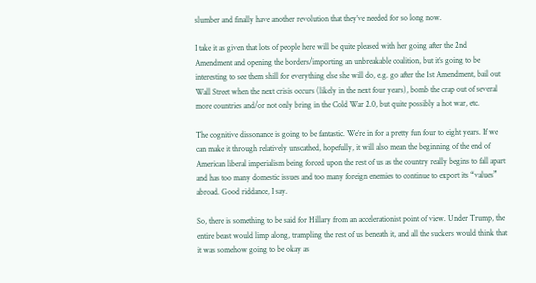slumber and finally have another revolution that they’ve needed for so long now.

I take it as given that lots of people here will be quite pleased with her going after the 2nd Amendment and opening the borders/importing an unbreakable coalition, but it’s going to be interesting to see them shill for everything else she will do, e.g. go after the 1st Amendment, bail out Wall Street when the next crisis occurs (likely in the next four years), bomb the crap out of several more countries and/or not only bring in the Cold War 2.0, but quite possibly a hot war, etc.

The cognitive dissonance is going to be fantastic. We’re in for a pretty fun four to eight years. If we can make it through relatively unscathed, hopefully, it will also mean the beginning of the end of American liberal imperialism being forced upon the rest of us as the country really begins to fall apart and has too many domestic issues and too many foreign enemies to continue to export its “values” abroad. Good riddance, I say.

So, there is something to be said for Hillary from an accelerationist point of view. Under Trump, the entire beast would limp along, trampling the rest of us beneath it, and all the suckers would think that it was somehow going to be okay as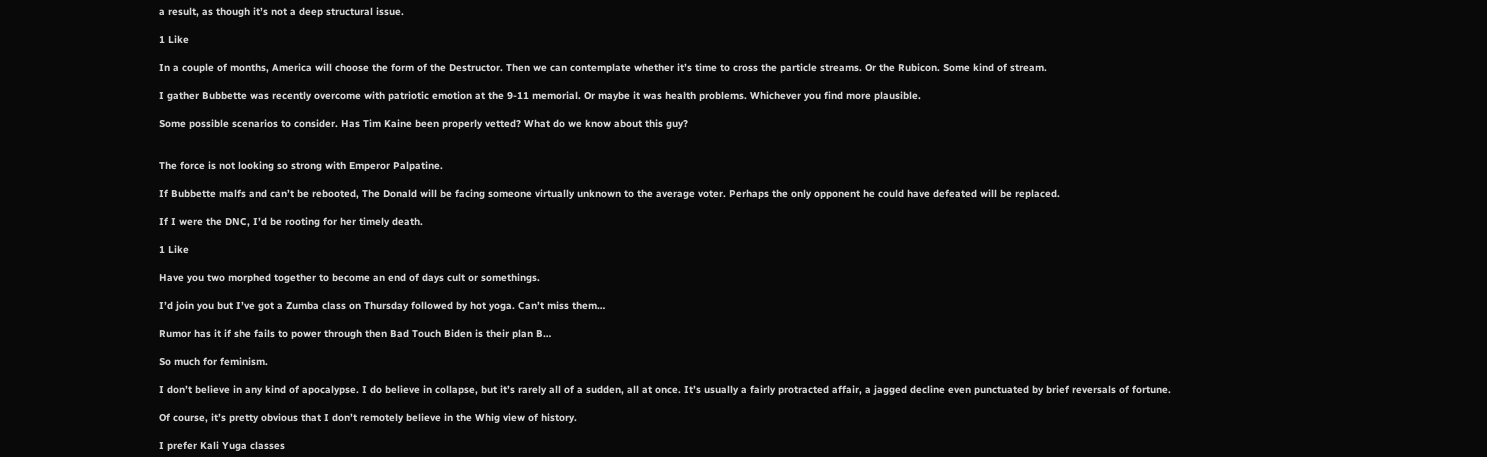a result, as though it’s not a deep structural issue.

1 Like

In a couple of months, America will choose the form of the Destructor. Then we can contemplate whether it’s time to cross the particle streams. Or the Rubicon. Some kind of stream.

I gather Bubbette was recently overcome with patriotic emotion at the 9-11 memorial. Or maybe it was health problems. Whichever you find more plausible.

Some possible scenarios to consider. Has Tim Kaine been properly vetted? What do we know about this guy?


The force is not looking so strong with Emperor Palpatine.

If Bubbette malfs and can’t be rebooted, The Donald will be facing someone virtually unknown to the average voter. Perhaps the only opponent he could have defeated will be replaced.

If I were the DNC, I’d be rooting for her timely death.

1 Like

Have you two morphed together to become an end of days cult or somethings.

I’d join you but I’ve got a Zumba class on Thursday followed by hot yoga. Can’t miss them…

Rumor has it if she fails to power through then Bad Touch Biden is their plan B…

So much for feminism.

I don’t believe in any kind of apocalypse. I do believe in collapse, but it’s rarely all of a sudden, all at once. It’s usually a fairly protracted affair, a jagged decline even punctuated by brief reversals of fortune.

Of course, it’s pretty obvious that I don’t remotely believe in the Whig view of history.

I prefer Kali Yuga classes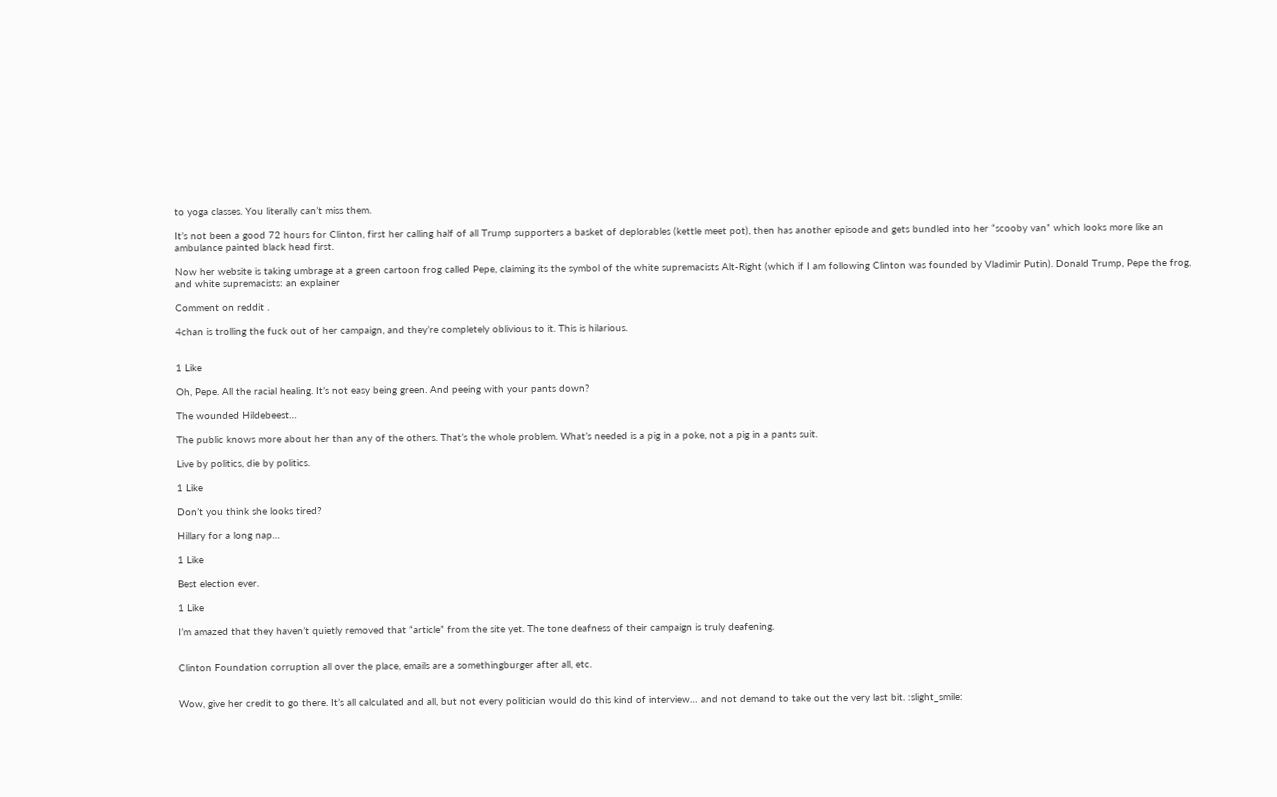to yoga classes. You literally can’t miss them.

It’s not been a good 72 hours for Clinton, first her calling half of all Trump supporters a basket of deplorables (kettle meet pot), then has another episode and gets bundled into her “scooby van” which looks more like an ambulance painted black head first.

Now her website is taking umbrage at a green cartoon frog called Pepe, claiming its the symbol of the white supremacists Alt-Right (which if I am following Clinton was founded by Vladimir Putin). Donald Trump, Pepe the frog, and white supremacists: an explainer

Comment on reddit .

4chan is trolling the fuck out of her campaign, and they’re completely oblivious to it. This is hilarious.


1 Like

Oh, Pepe. All the racial healing. It’s not easy being green. And peeing with your pants down?

The wounded Hildebeest…

The public knows more about her than any of the others. That’s the whole problem. What’s needed is a pig in a poke, not a pig in a pants suit.

Live by politics, die by politics.

1 Like

Don’t you think she looks tired?

Hillary for a long nap…

1 Like

Best election ever.

1 Like

I’m amazed that they haven’t quietly removed that “article” from the site yet. The tone deafness of their campaign is truly deafening.


Clinton Foundation corruption all over the place, emails are a somethingburger after all, etc.


Wow, give her credit to go there. It’s all calculated and all, but not every politician would do this kind of interview… and not demand to take out the very last bit. :slight_smile: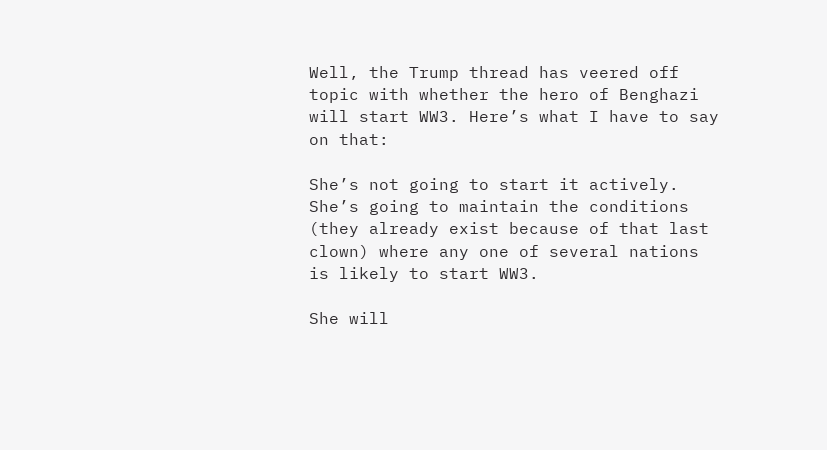Well, the Trump thread has veered off topic with whether the hero of Benghazi will start WW3. Here’s what I have to say on that:

She’s not going to start it actively. She’s going to maintain the conditions (they already exist because of that last clown) where any one of several nations is likely to start WW3.

She will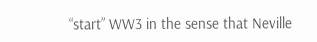“start” WW3 in the sense that Neville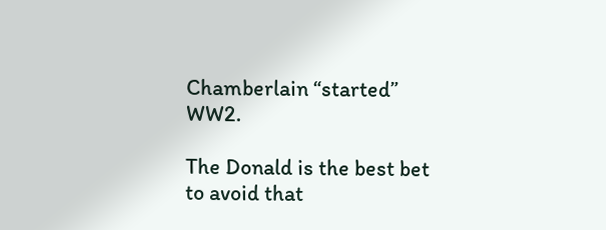Chamberlain “started” WW2.

The Donald is the best bet to avoid that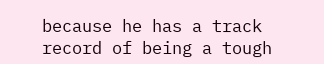because he has a track record of being a tough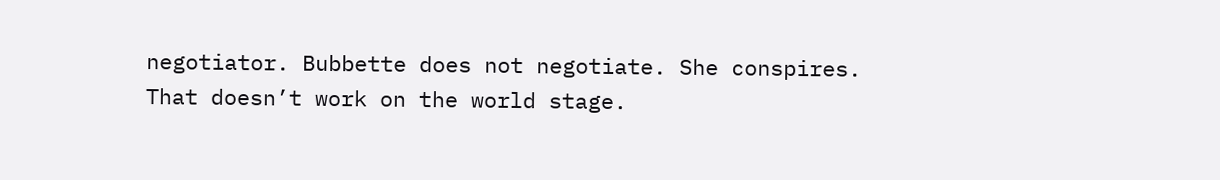negotiator. Bubbette does not negotiate. She conspires. That doesn’t work on the world stage.